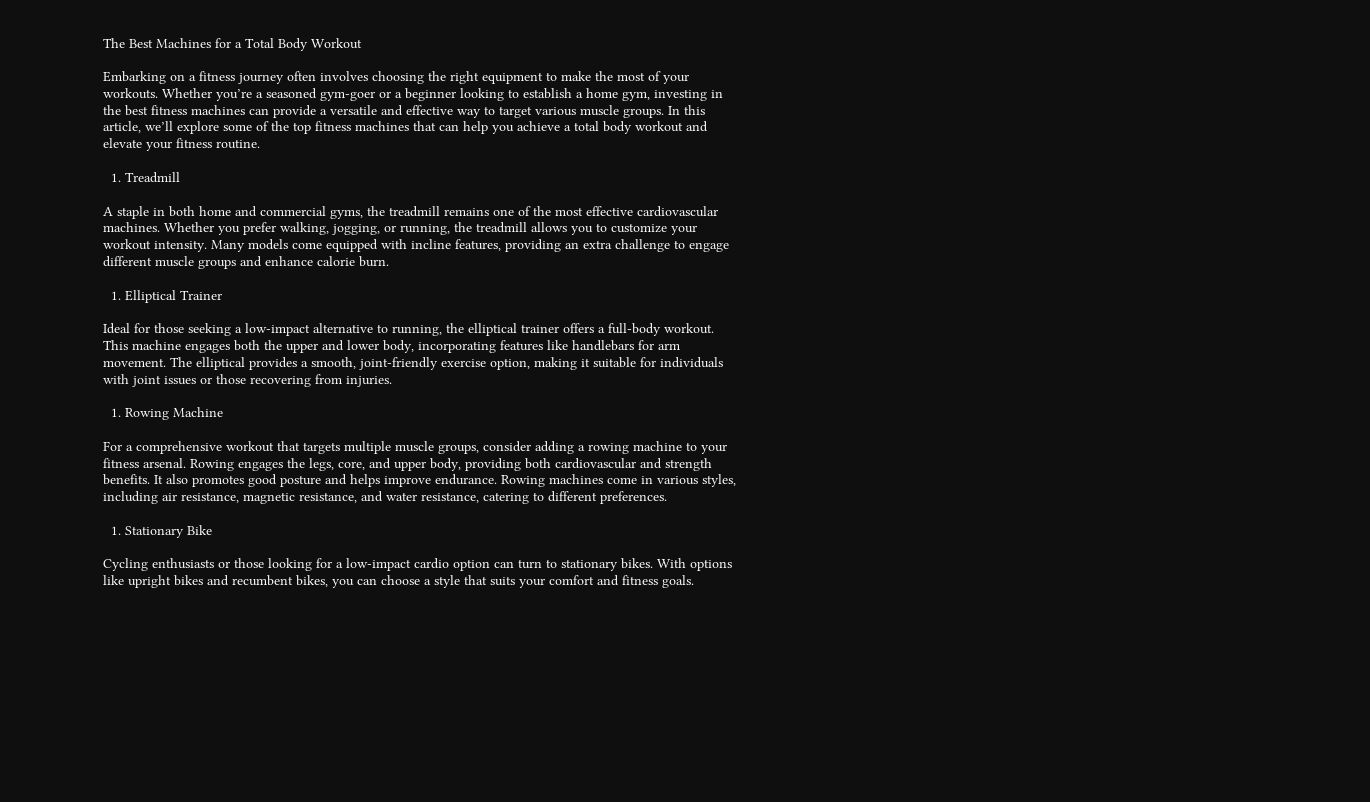The Best Machines for a Total Body Workout

Embarking on a fitness journey often involves choosing the right equipment to make the most of your workouts. Whether you’re a seasoned gym-goer or a beginner looking to establish a home gym, investing in the best fitness machines can provide a versatile and effective way to target various muscle groups. In this article, we’ll explore some of the top fitness machines that can help you achieve a total body workout and elevate your fitness routine.

  1. Treadmill

A staple in both home and commercial gyms, the treadmill remains one of the most effective cardiovascular machines. Whether you prefer walking, jogging, or running, the treadmill allows you to customize your workout intensity. Many models come equipped with incline features, providing an extra challenge to engage different muscle groups and enhance calorie burn.

  1. Elliptical Trainer

Ideal for those seeking a low-impact alternative to running, the elliptical trainer offers a full-body workout. This machine engages both the upper and lower body, incorporating features like handlebars for arm movement. The elliptical provides a smooth, joint-friendly exercise option, making it suitable for individuals with joint issues or those recovering from injuries.

  1. Rowing Machine

For a comprehensive workout that targets multiple muscle groups, consider adding a rowing machine to your fitness arsenal. Rowing engages the legs, core, and upper body, providing both cardiovascular and strength benefits. It also promotes good posture and helps improve endurance. Rowing machines come in various styles, including air resistance, magnetic resistance, and water resistance, catering to different preferences.

  1. Stationary Bike

Cycling enthusiasts or those looking for a low-impact cardio option can turn to stationary bikes. With options like upright bikes and recumbent bikes, you can choose a style that suits your comfort and fitness goals.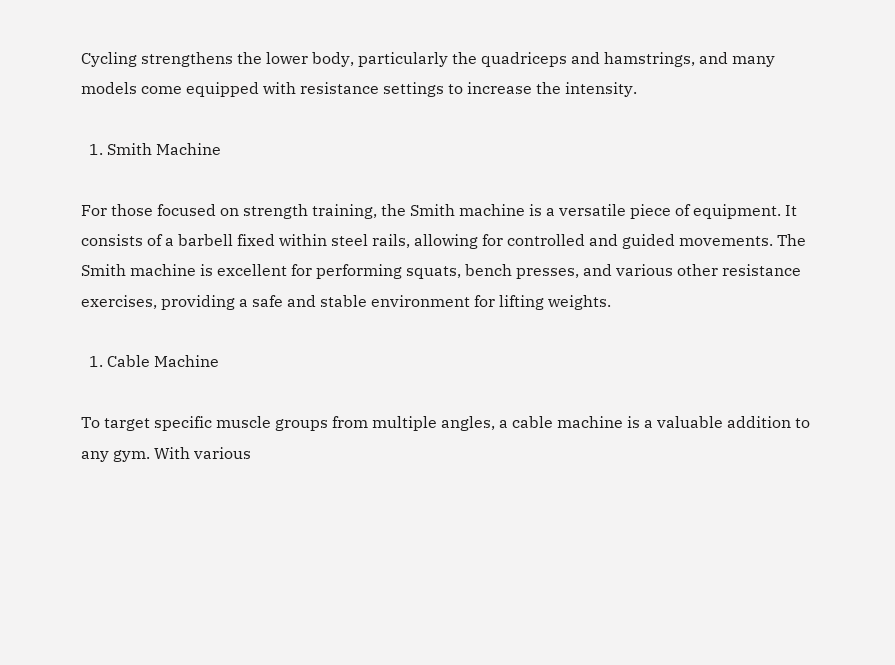Cycling strengthens the lower body, particularly the quadriceps and hamstrings, and many models come equipped with resistance settings to increase the intensity.

  1. Smith Machine

For those focused on strength training, the Smith machine is a versatile piece of equipment. It consists of a barbell fixed within steel rails, allowing for controlled and guided movements. The Smith machine is excellent for performing squats, bench presses, and various other resistance exercises, providing a safe and stable environment for lifting weights.

  1. Cable Machine

To target specific muscle groups from multiple angles, a cable machine is a valuable addition to any gym. With various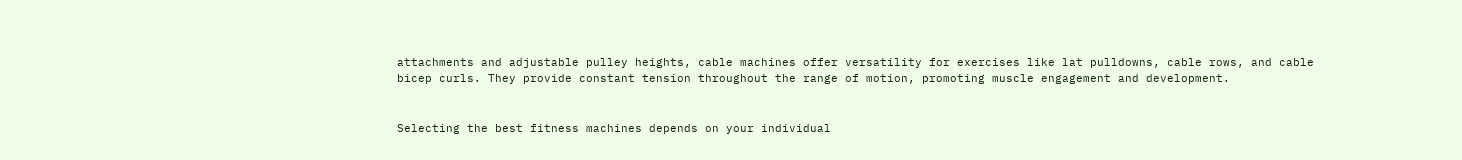attachments and adjustable pulley heights, cable machines offer versatility for exercises like lat pulldowns, cable rows, and cable bicep curls. They provide constant tension throughout the range of motion, promoting muscle engagement and development.


Selecting the best fitness machines depends on your individual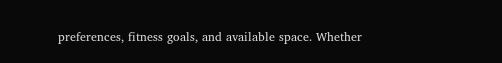preferences, fitness goals, and available space. Whether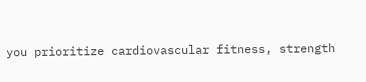you prioritize cardiovascular fitness, strength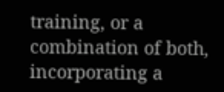training, or a combination of both, incorporating a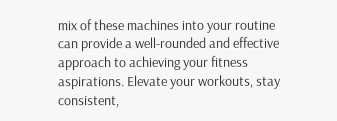mix of these machines into your routine can provide a well-rounded and effective approach to achieving your fitness aspirations. Elevate your workouts, stay consistent,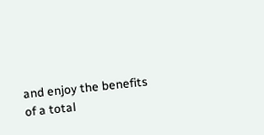and enjoy the benefits of a total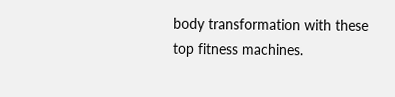body transformation with these top fitness machines.